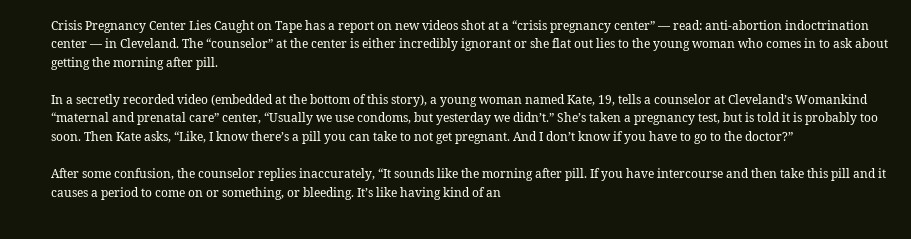Crisis Pregnancy Center Lies Caught on Tape has a report on new videos shot at a “crisis pregnancy center” — read: anti-abortion indoctrination center — in Cleveland. The “counselor” at the center is either incredibly ignorant or she flat out lies to the young woman who comes in to ask about getting the morning after pill.

In a secretly recorded video (embedded at the bottom of this story), a young woman named Kate, 19, tells a counselor at Cleveland’s Womankind “maternal and prenatal care” center, “Usually we use condoms, but yesterday we didn’t.” She’s taken a pregnancy test, but is told it is probably too soon. Then Kate asks, “Like, I know there’s a pill you can take to not get pregnant. And I don’t know if you have to go to the doctor?”

After some confusion, the counselor replies inaccurately, “It sounds like the morning after pill. If you have intercourse and then take this pill and it causes a period to come on or something, or bleeding. It’s like having kind of an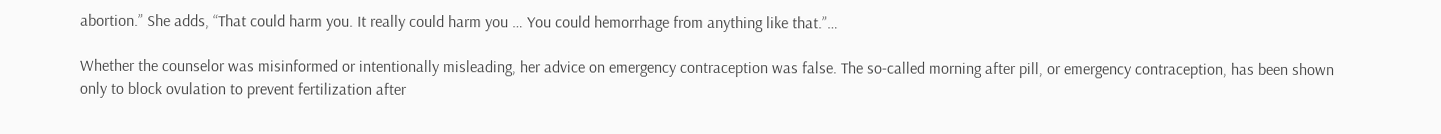abortion.” She adds, “That could harm you. It really could harm you … You could hemorrhage from anything like that.”…

Whether the counselor was misinformed or intentionally misleading, her advice on emergency contraception was false. The so-called morning after pill, or emergency contraception, has been shown only to block ovulation to prevent fertilization after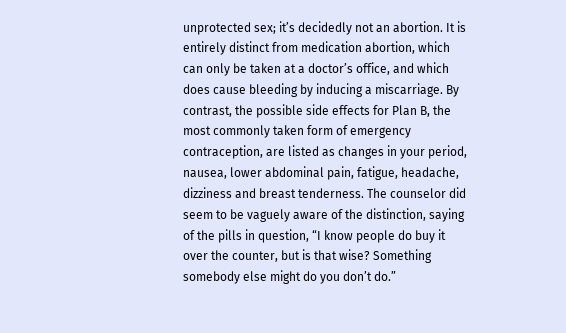unprotected sex; it’s decidedly not an abortion. It is entirely distinct from medication abortion, which can only be taken at a doctor’s office, and which does cause bleeding by inducing a miscarriage. By contrast, the possible side effects for Plan B, the most commonly taken form of emergency contraception, are listed as changes in your period, nausea, lower abdominal pain, fatigue, headache, dizziness and breast tenderness. The counselor did seem to be vaguely aware of the distinction, saying of the pills in question, “I know people do buy it over the counter, but is that wise? Something somebody else might do you don’t do.”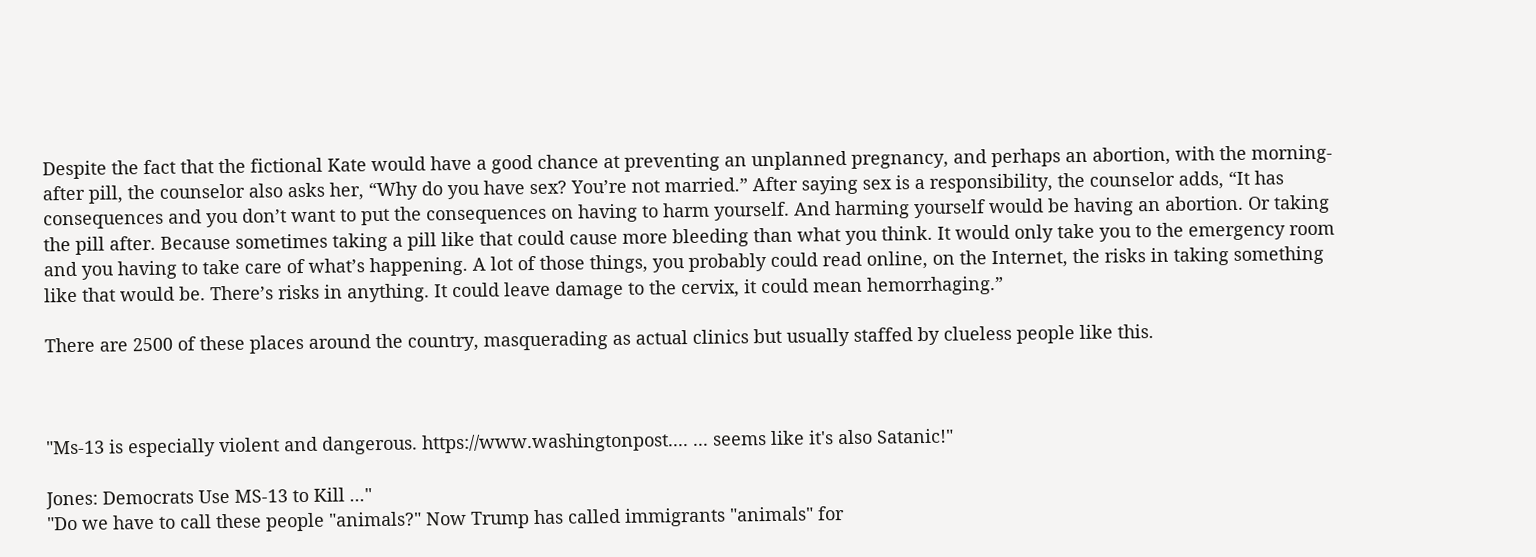Despite the fact that the fictional Kate would have a good chance at preventing an unplanned pregnancy, and perhaps an abortion, with the morning-after pill, the counselor also asks her, “Why do you have sex? You’re not married.” After saying sex is a responsibility, the counselor adds, “It has consequences and you don’t want to put the consequences on having to harm yourself. And harming yourself would be having an abortion. Or taking the pill after. Because sometimes taking a pill like that could cause more bleeding than what you think. It would only take you to the emergency room and you having to take care of what’s happening. A lot of those things, you probably could read online, on the Internet, the risks in taking something like that would be. There’s risks in anything. It could leave damage to the cervix, it could mean hemorrhaging.”

There are 2500 of these places around the country, masquerading as actual clinics but usually staffed by clueless people like this.



"Ms-13 is especially violent and dangerous. https://www.washingtonpost.... ... seems like it's also Satanic!"

Jones: Democrats Use MS-13 to Kill ..."
"Do we have to call these people "animals?" Now Trump has called immigrants "animals" for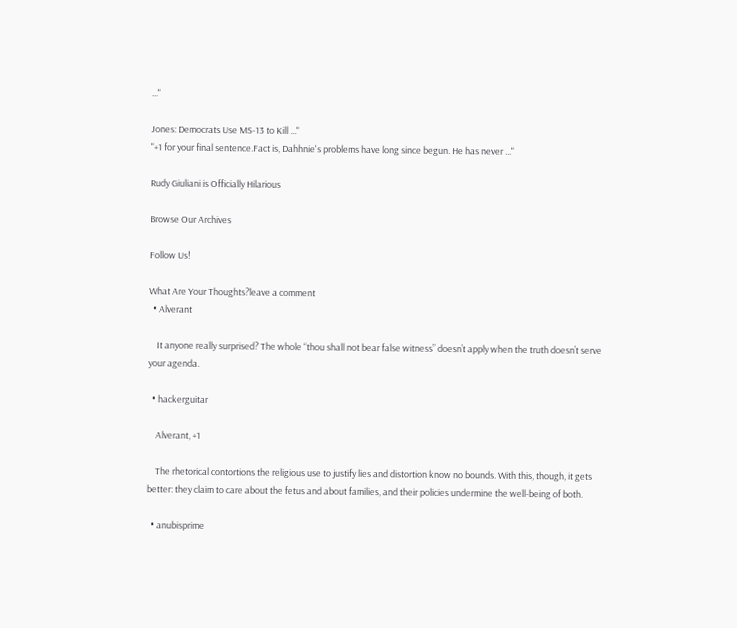..."

Jones: Democrats Use MS-13 to Kill ..."
"+1 for your final sentence.Fact is, Dahhnie's problems have long since begun. He has never ..."

Rudy Giuliani is Officially Hilarious

Browse Our Archives

Follow Us!

What Are Your Thoughts?leave a comment
  • Alverant

    It anyone really surprised? The whole “thou shall not bear false witness” doesn’t apply when the truth doesn’t serve your agenda.

  • hackerguitar

    Alverant, +1

    The rhetorical contortions the religious use to justify lies and distortion know no bounds. With this, though, it gets better: they claim to care about the fetus and about families, and their policies undermine the well-being of both.

  • anubisprime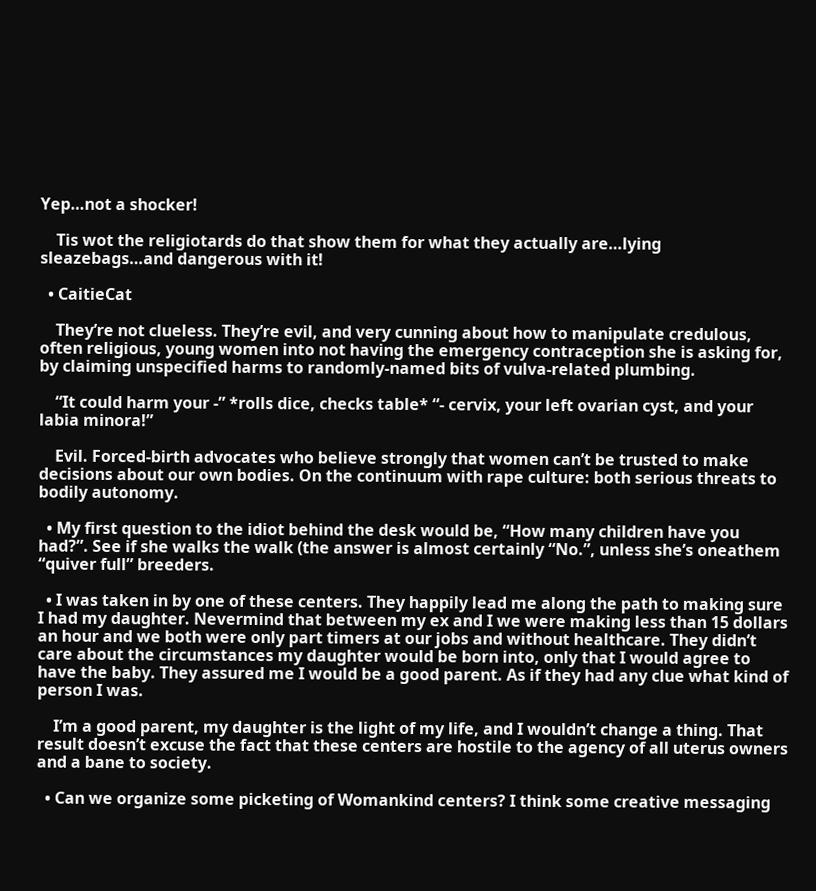Yep…not a shocker!

    Tis wot the religiotards do that show them for what they actually are…lying sleazebags…and dangerous with it!

  • CaitieCat

    They’re not clueless. They’re evil, and very cunning about how to manipulate credulous, often religious, young women into not having the emergency contraception she is asking for, by claiming unspecified harms to randomly-named bits of vulva-related plumbing.

    “It could harm your -” *rolls dice, checks table* “- cervix, your left ovarian cyst, and your labia minora!”

    Evil. Forced-birth advocates who believe strongly that women can’t be trusted to make decisions about our own bodies. On the continuum with rape culture: both serious threats to bodily autonomy.

  • My first question to the idiot behind the desk would be, “How many children have you had?”. See if she walks the walk (the answer is almost certainly “No.”, unless she’s oneathem “quiver full” breeders.

  • I was taken in by one of these centers. They happily lead me along the path to making sure I had my daughter. Nevermind that between my ex and I we were making less than 15 dollars an hour and we both were only part timers at our jobs and without healthcare. They didn’t care about the circumstances my daughter would be born into, only that I would agree to have the baby. They assured me I would be a good parent. As if they had any clue what kind of person I was.

    I’m a good parent, my daughter is the light of my life, and I wouldn’t change a thing. That result doesn’t excuse the fact that these centers are hostile to the agency of all uterus owners and a bane to society.

  • Can we organize some picketing of Womankind centers? I think some creative messaging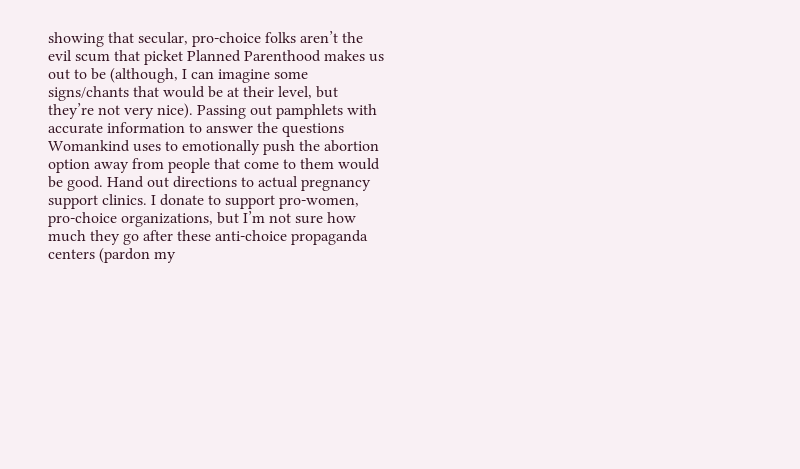showing that secular, pro-choice folks aren’t the evil scum that picket Planned Parenthood makes us out to be (although, I can imagine some signs/chants that would be at their level, but they’re not very nice). Passing out pamphlets with accurate information to answer the questions Womankind uses to emotionally push the abortion option away from people that come to them would be good. Hand out directions to actual pregnancy support clinics. I donate to support pro-women, pro-choice organizations, but I’m not sure how much they go after these anti-choice propaganda centers (pardon my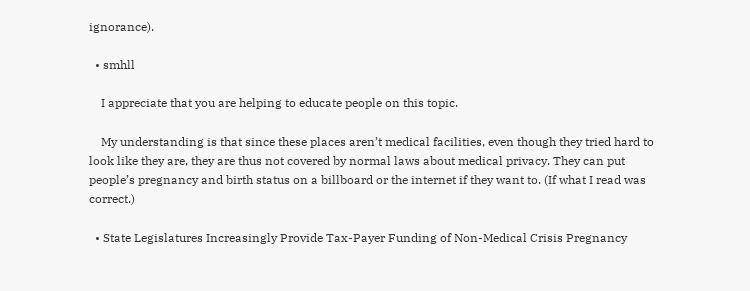ignorance).

  • smhll

    I appreciate that you are helping to educate people on this topic.

    My understanding is that since these places aren’t medical facilities, even though they tried hard to look like they are, they are thus not covered by normal laws about medical privacy. They can put people’s pregnancy and birth status on a billboard or the internet if they want to. (If what I read was correct.)

  • State Legislatures Increasingly Provide Tax-Payer Funding of Non-Medical Crisis Pregnancy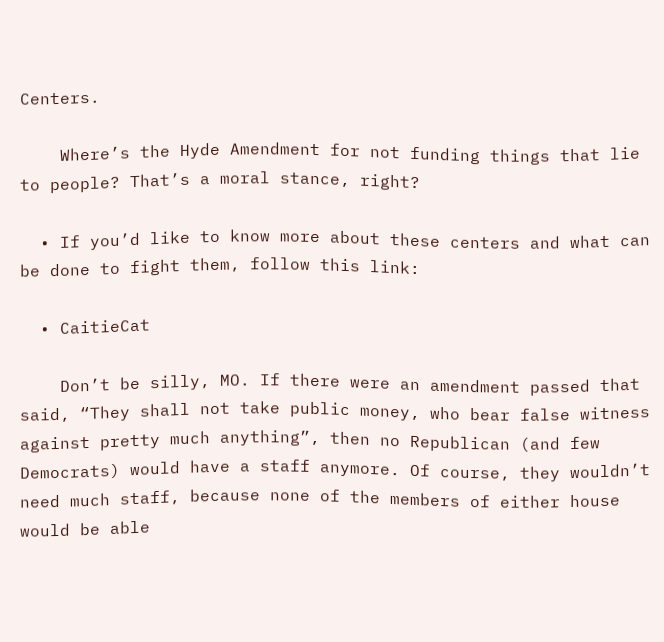Centers.

    Where’s the Hyde Amendment for not funding things that lie to people? That’s a moral stance, right?

  • If you’d like to know more about these centers and what can be done to fight them, follow this link:

  • CaitieCat

    Don’t be silly, MO. If there were an amendment passed that said, “They shall not take public money, who bear false witness against pretty much anything”, then no Republican (and few Democrats) would have a staff anymore. Of course, they wouldn’t need much staff, because none of the members of either house would be able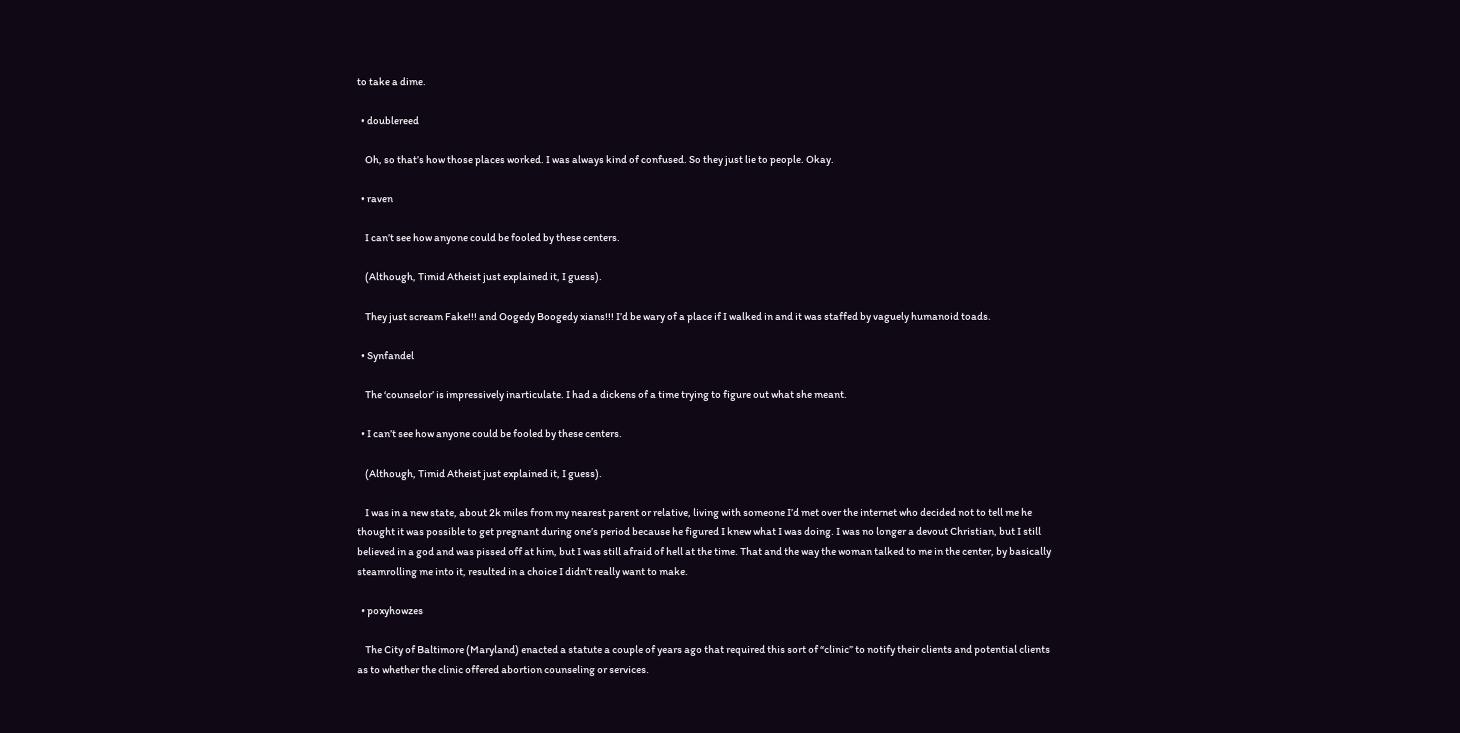to take a dime.

  • doublereed

    Oh, so that’s how those places worked. I was always kind of confused. So they just lie to people. Okay.

  • raven

    I can’t see how anyone could be fooled by these centers.

    (Although, Timid Atheist just explained it, I guess).

    They just scream Fake!!! and Oogedy Boogedy xians!!! I’d be wary of a place if I walked in and it was staffed by vaguely humanoid toads.

  • Synfandel

    The ‘counselor’ is impressively inarticulate. I had a dickens of a time trying to figure out what she meant.

  • I can’t see how anyone could be fooled by these centers.

    (Although, Timid Atheist just explained it, I guess).

    I was in a new state, about 2k miles from my nearest parent or relative, living with someone I’d met over the internet who decided not to tell me he thought it was possible to get pregnant during one’s period because he figured I knew what I was doing. I was no longer a devout Christian, but I still believed in a god and was pissed off at him, but I was still afraid of hell at the time. That and the way the woman talked to me in the center, by basically steamrolling me into it, resulted in a choice I didn’t really want to make.

  • poxyhowzes

    The City of Baltimore (Maryland) enacted a statute a couple of years ago that required this sort of “clinic” to notify their clients and potential clients as to whether the clinic offered abortion counseling or services.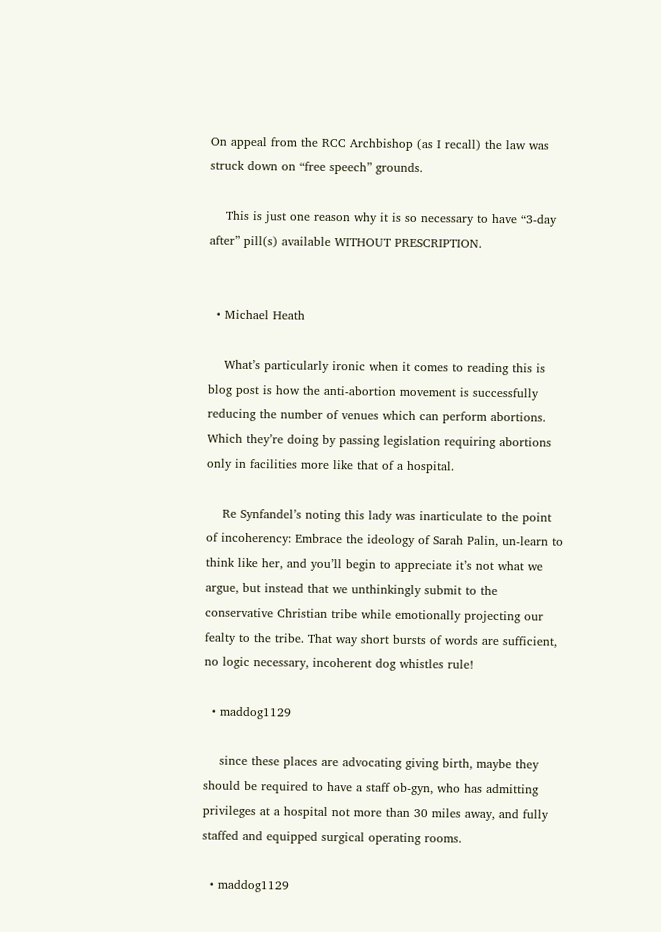On appeal from the RCC Archbishop (as I recall) the law was struck down on “free speech” grounds.

    This is just one reason why it is so necessary to have “3-day after” pill(s) available WITHOUT PRESCRIPTION.


  • Michael Heath

    What’s particularly ironic when it comes to reading this is blog post is how the anti-abortion movement is successfully reducing the number of venues which can perform abortions. Which they’re doing by passing legislation requiring abortions only in facilities more like that of a hospital.

    Re Synfandel’s noting this lady was inarticulate to the point of incoherency: Embrace the ideology of Sarah Palin, un-learn to think like her, and you’ll begin to appreciate it’s not what we argue, but instead that we unthinkingly submit to the conservative Christian tribe while emotionally projecting our fealty to the tribe. That way short bursts of words are sufficient, no logic necessary, incoherent dog whistles rule!

  • maddog1129

    since these places are advocating giving birth, maybe they should be required to have a staff ob-gyn, who has admitting privileges at a hospital not more than 30 miles away, and fully staffed and equipped surgical operating rooms.

  • maddog1129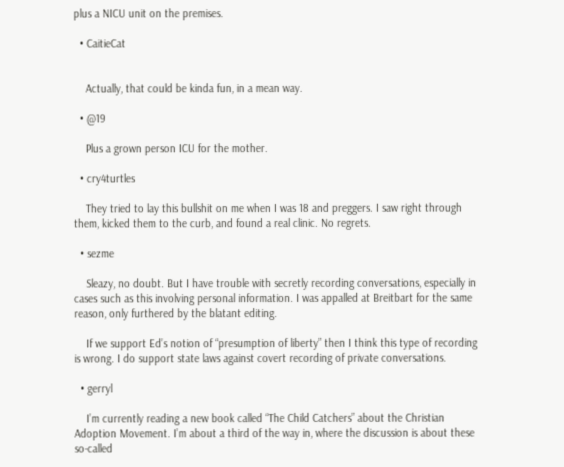plus a NICU unit on the premises.

  • CaitieCat


    Actually, that could be kinda fun, in a mean way.

  • @19

    Plus a grown person ICU for the mother.

  • cry4turtles

    They tried to lay this bullshit on me when I was 18 and preggers. I saw right through them, kicked them to the curb, and found a real clinic. No regrets.

  • sezme

    Sleazy, no doubt. But I have trouble with secretly recording conversations, especially in cases such as this involving personal information. I was appalled at Breitbart for the same reason, only furthered by the blatant editing.

    If we support Ed’s notion of “presumption of liberty” then I think this type of recording is wrong. I do support state laws against covert recording of private conversations.

  • gerryl

    I’m currently reading a new book called “The Child Catchers” about the Christian Adoption Movement. I’m about a third of the way in, where the discussion is about these so-called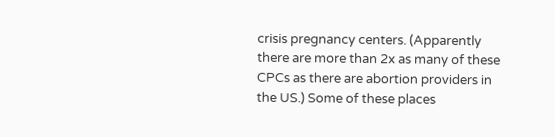crisis pregnancy centers. (Apparently there are more than 2x as many of these CPCs as there are abortion providers in the US.) Some of these places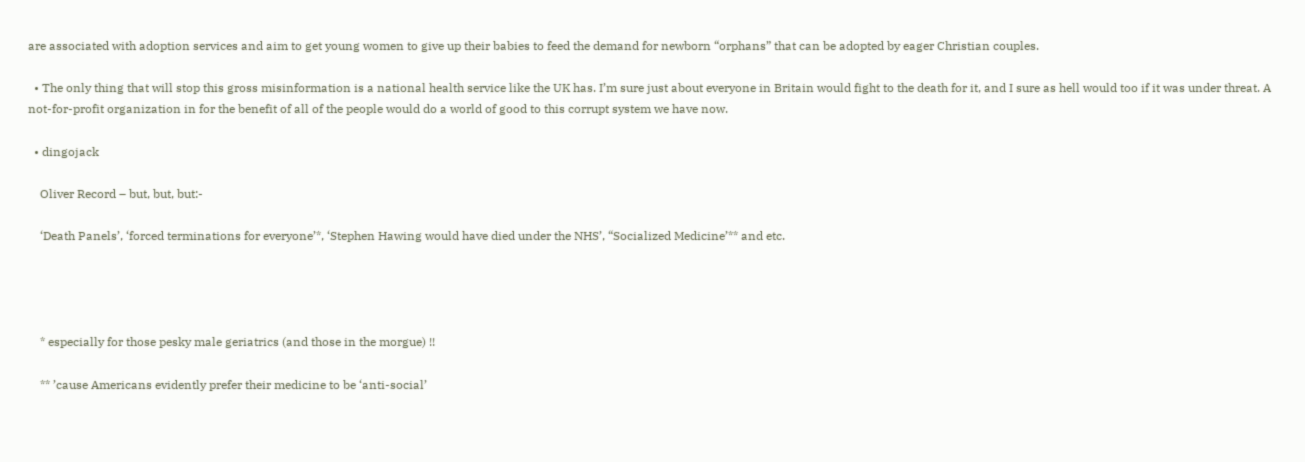are associated with adoption services and aim to get young women to give up their babies to feed the demand for newborn “orphans” that can be adopted by eager Christian couples.

  • The only thing that will stop this gross misinformation is a national health service like the UK has. I’m sure just about everyone in Britain would fight to the death for it, and I sure as hell would too if it was under threat. A not-for-profit organization in for the benefit of all of the people would do a world of good to this corrupt system we have now.

  • dingojack

    Oliver Record – but, but, but:-

    ‘Death Panels’, ‘forced terminations for everyone’*, ‘Stephen Hawing would have died under the NHS’, “Socialized Medicine’** and etc.




    * especially for those pesky male geriatrics (and those in the morgue) !!

    ** ’cause Americans evidently prefer their medicine to be ‘anti-social’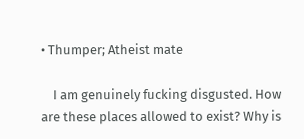• Thumper; Atheist mate

    I am genuinely fucking disgusted. How are these places allowed to exist? Why is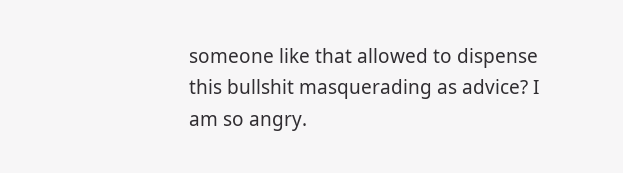someone like that allowed to dispense this bullshit masquerading as advice? I am so angry.